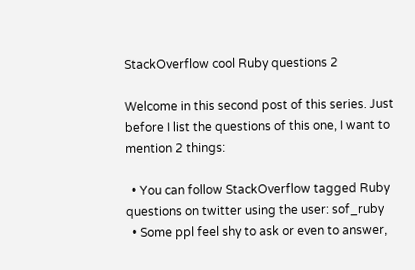StackOverflow cool Ruby questions 2

Welcome in this second post of this series. Just before I list the questions of this one, I want to mention 2 things:

  • You can follow StackOverflow tagged Ruby questions on twitter using the user: sof_ruby
  • Some ppl feel shy to ask or even to answer,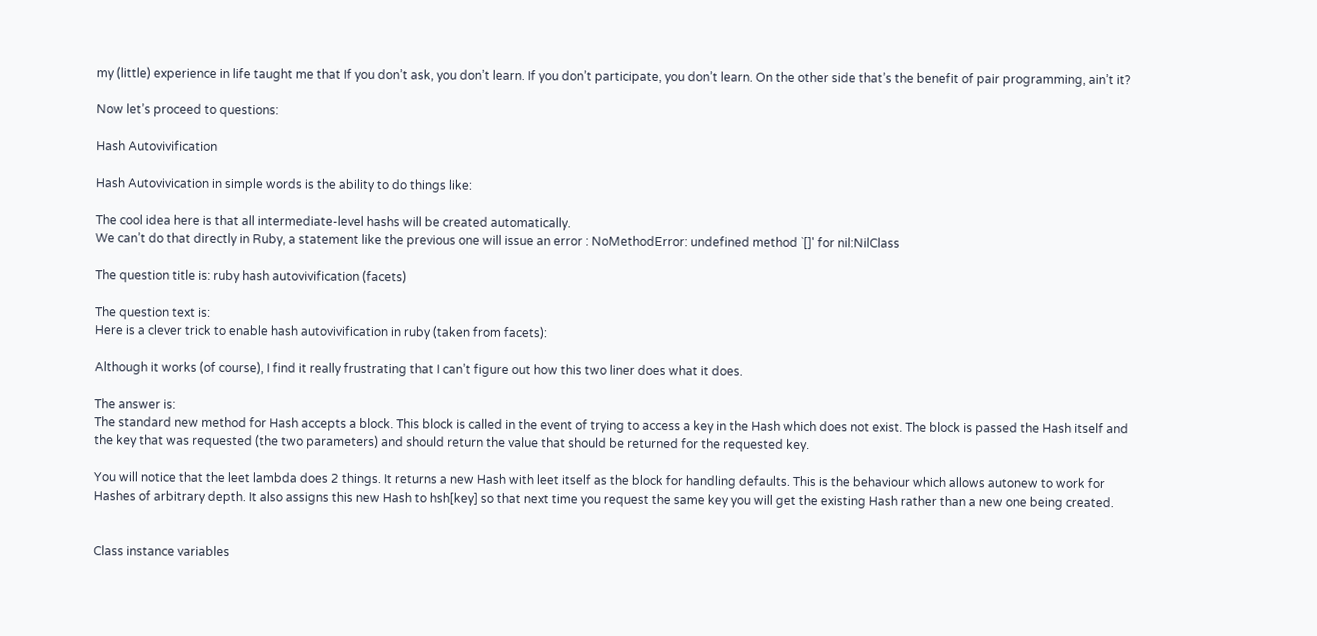my (little) experience in life taught me that If you don’t ask, you don’t learn. If you don’t participate, you don’t learn. On the other side that’s the benefit of pair programming, ain’t it?

Now let’s proceed to questions:

Hash Autovivification

Hash Autovivication in simple words is the ability to do things like:

The cool idea here is that all intermediate-level hashs will be created automatically.
We can’t do that directly in Ruby, a statement like the previous one will issue an error : NoMethodError: undefined method `[]' for nil:NilClass

The question title is: ruby hash autovivification (facets)

The question text is:
Here is a clever trick to enable hash autovivification in ruby (taken from facets):

Although it works (of course), I find it really frustrating that I can’t figure out how this two liner does what it does.

The answer is:
The standard new method for Hash accepts a block. This block is called in the event of trying to access a key in the Hash which does not exist. The block is passed the Hash itself and the key that was requested (the two parameters) and should return the value that should be returned for the requested key.

You will notice that the leet lambda does 2 things. It returns a new Hash with leet itself as the block for handling defaults. This is the behaviour which allows autonew to work for Hashes of arbitrary depth. It also assigns this new Hash to hsh[key] so that next time you request the same key you will get the existing Hash rather than a new one being created.


Class instance variables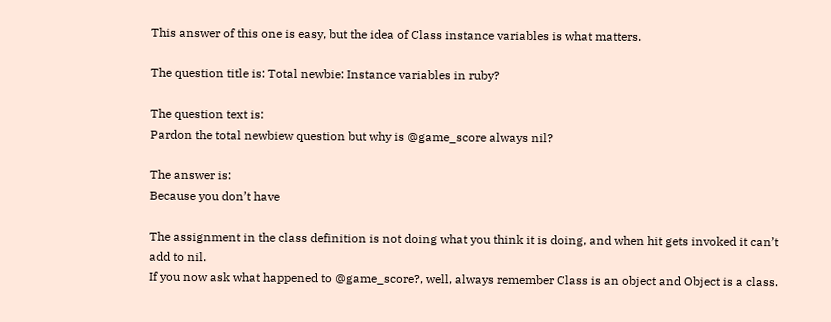This answer of this one is easy, but the idea of Class instance variables is what matters.

The question title is: Total newbie: Instance variables in ruby?

The question text is:
Pardon the total newbiew question but why is @game_score always nil?

The answer is:
Because you don’t have

The assignment in the class definition is not doing what you think it is doing, and when hit gets invoked it can’t add to nil.
If you now ask what happened to @game_score?, well, always remember Class is an object and Object is a class.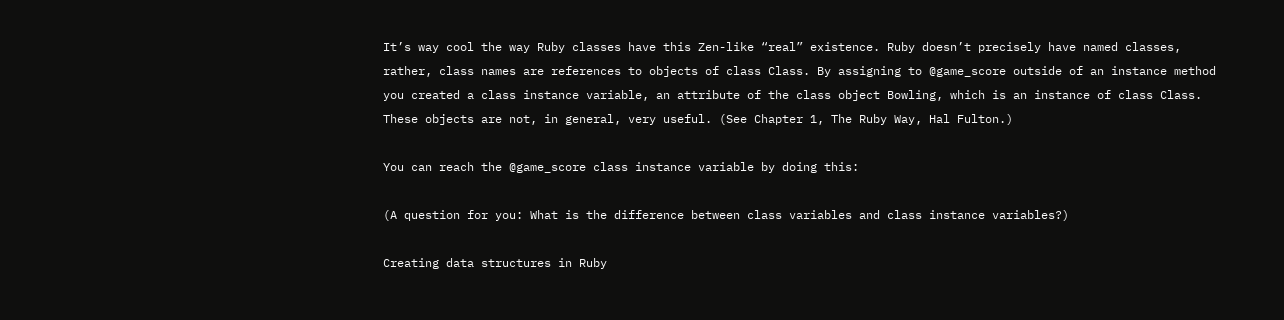It’s way cool the way Ruby classes have this Zen-like “real” existence. Ruby doesn’t precisely have named classes, rather, class names are references to objects of class Class. By assigning to @game_score outside of an instance method you created a class instance variable, an attribute of the class object Bowling, which is an instance of class Class. These objects are not, in general, very useful. (See Chapter 1, The Ruby Way, Hal Fulton.)

You can reach the @game_score class instance variable by doing this:

(A question for you: What is the difference between class variables and class instance variables?)

Creating data structures in Ruby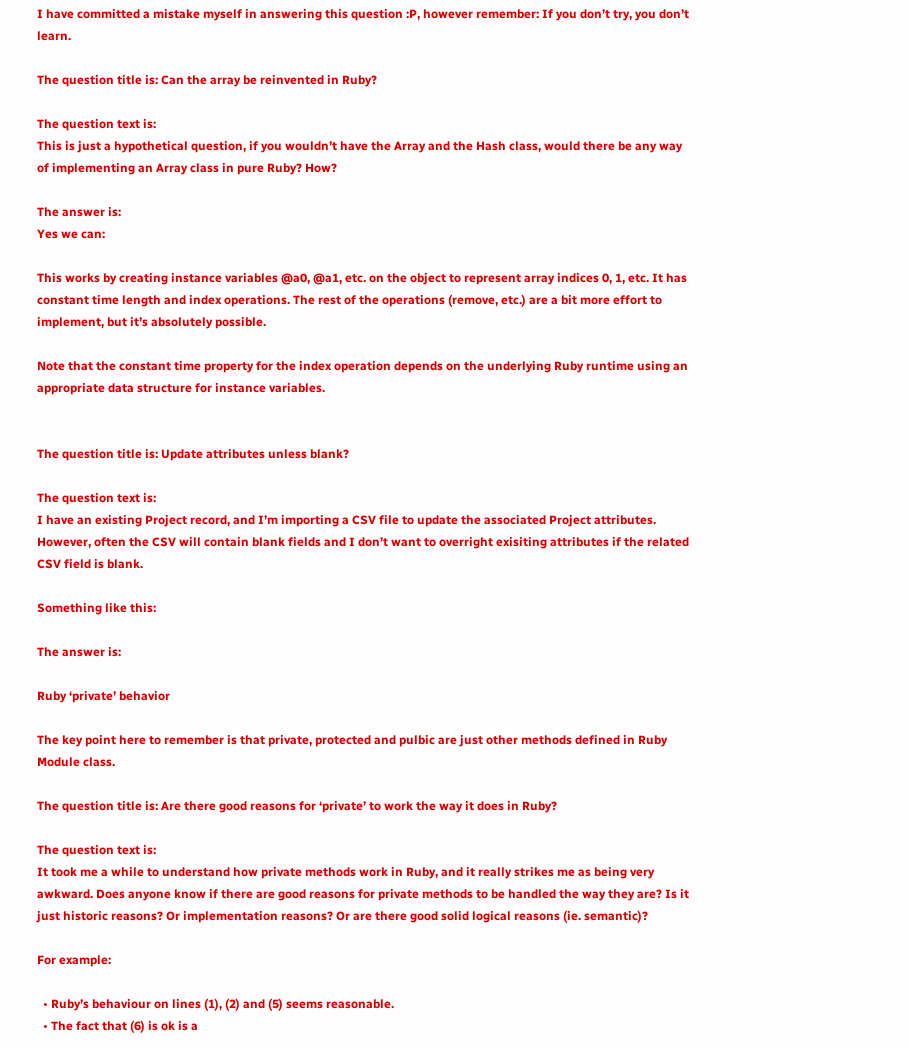I have committed a mistake myself in answering this question :P, however remember: If you don’t try, you don’t learn.

The question title is: Can the array be reinvented in Ruby?

The question text is:
This is just a hypothetical question, if you wouldn’t have the Array and the Hash class, would there be any way of implementing an Array class in pure Ruby? How?

The answer is:
Yes we can:

This works by creating instance variables @a0, @a1, etc. on the object to represent array indices 0, 1, etc. It has constant time length and index operations. The rest of the operations (remove, etc.) are a bit more effort to implement, but it’s absolutely possible.

Note that the constant time property for the index operation depends on the underlying Ruby runtime using an appropriate data structure for instance variables.


The question title is: Update attributes unless blank?

The question text is:
I have an existing Project record, and I’m importing a CSV file to update the associated Project attributes. However, often the CSV will contain blank fields and I don’t want to overright exisiting attributes if the related CSV field is blank.

Something like this:

The answer is:

Ruby ‘private’ behavior

The key point here to remember is that private, protected and pulbic are just other methods defined in Ruby Module class.

The question title is: Are there good reasons for ‘private’ to work the way it does in Ruby?

The question text is:
It took me a while to understand how private methods work in Ruby, and it really strikes me as being very awkward. Does anyone know if there are good reasons for private methods to be handled the way they are? Is it just historic reasons? Or implementation reasons? Or are there good solid logical reasons (ie. semantic)?

For example:

  • Ruby’s behaviour on lines (1), (2) and (5) seems reasonable.
  • The fact that (6) is ok is a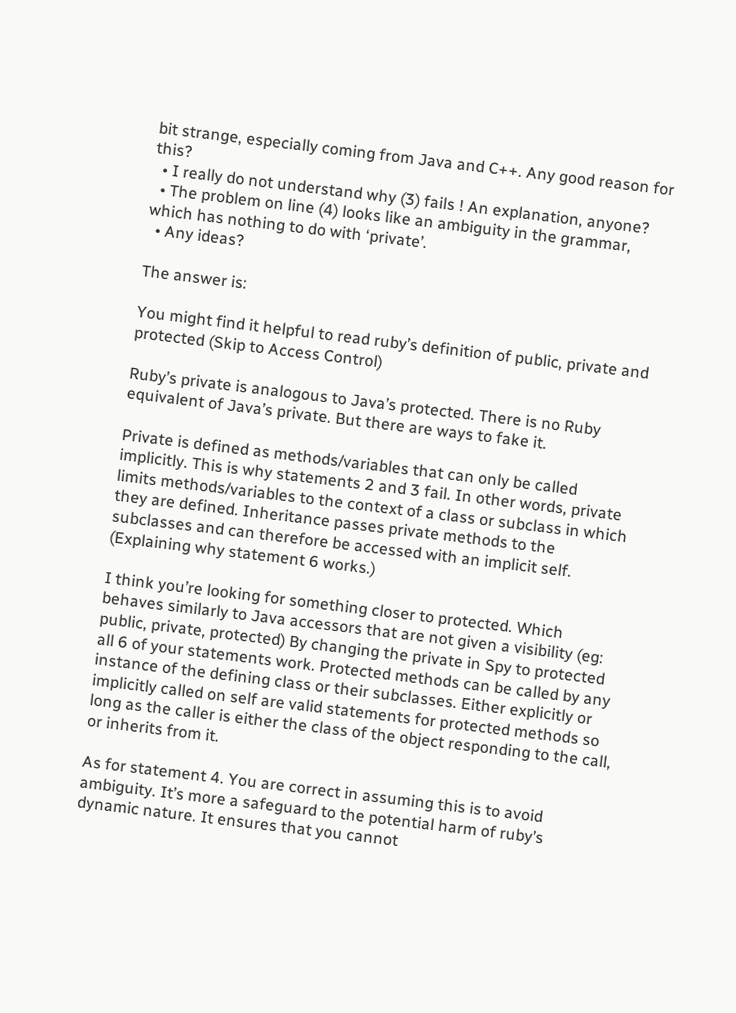bit strange, especially coming from Java and C++. Any good reason for this?
  • I really do not understand why (3) fails ! An explanation, anyone?
  • The problem on line (4) looks like an ambiguity in the grammar, which has nothing to do with ‘private’.
  • Any ideas?

The answer is:

You might find it helpful to read ruby’s definition of public, private and protected (Skip to Access Control)

Ruby’s private is analogous to Java’s protected. There is no Ruby equivalent of Java’s private. But there are ways to fake it.

Private is defined as methods/variables that can only be called implicitly. This is why statements 2 and 3 fail. In other words, private limits methods/variables to the context of a class or subclass in which they are defined. Inheritance passes private methods to the subclasses and can therefore be accessed with an implicit self. (Explaining why statement 6 works.)

I think you’re looking for something closer to protected. Which behaves similarly to Java accessors that are not given a visibility (eg: public, private, protected) By changing the private in Spy to protected all 6 of your statements work. Protected methods can be called by any instance of the defining class or their subclasses. Either explicitly or implicitly called on self are valid statements for protected methods so long as the caller is either the class of the object responding to the call, or inherits from it.

As for statement 4. You are correct in assuming this is to avoid ambiguity. It’s more a safeguard to the potential harm of ruby’s dynamic nature. It ensures that you cannot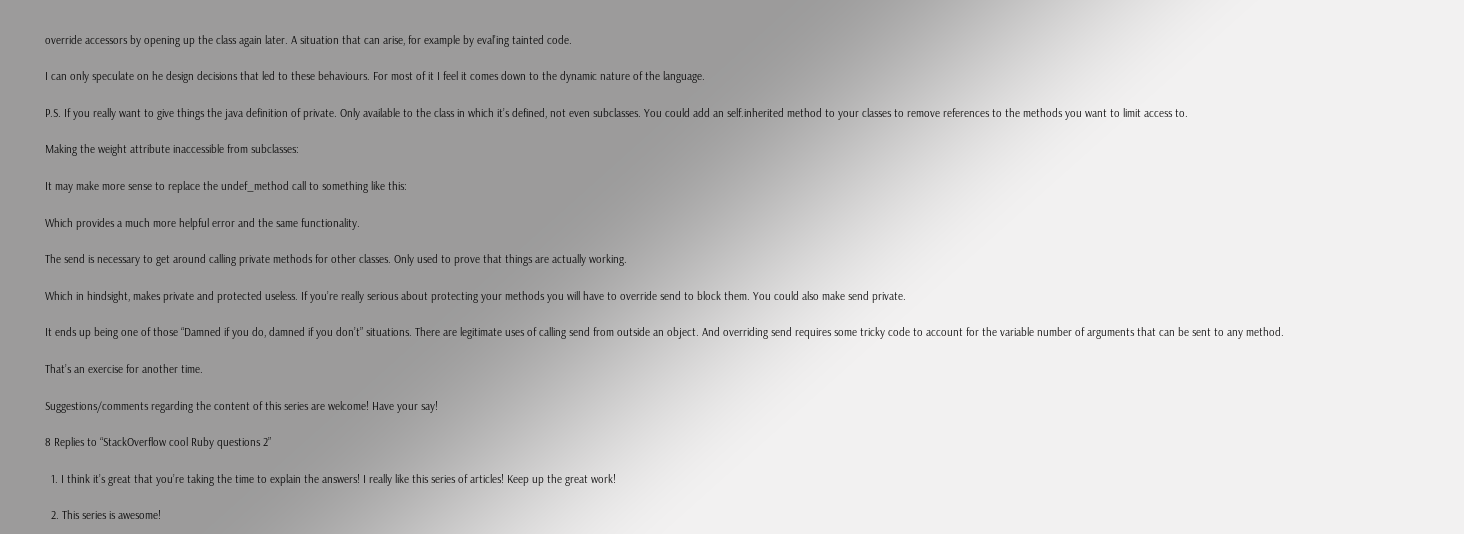override accessors by opening up the class again later. A situation that can arise, for example by eval’ing tainted code.

I can only speculate on he design decisions that led to these behaviours. For most of it I feel it comes down to the dynamic nature of the language.

P.S. If you really want to give things the java definition of private. Only available to the class in which it’s defined, not even subclasses. You could add an self.inherited method to your classes to remove references to the methods you want to limit access to.

Making the weight attribute inaccessible from subclasses:

It may make more sense to replace the undef_method call to something like this:

Which provides a much more helpful error and the same functionality.

The send is necessary to get around calling private methods for other classes. Only used to prove that things are actually working.

Which in hindsight, makes private and protected useless. If you’re really serious about protecting your methods you will have to override send to block them. You could also make send private.

It ends up being one of those “Damned if you do, damned if you don’t” situations. There are legitimate uses of calling send from outside an object. And overriding send requires some tricky code to account for the variable number of arguments that can be sent to any method.

That’s an exercise for another time.

Suggestions/comments regarding the content of this series are welcome! Have your say!

8 Replies to “StackOverflow cool Ruby questions 2”

  1. I think it’s great that you’re taking the time to explain the answers! I really like this series of articles! Keep up the great work!

  2. This series is awesome!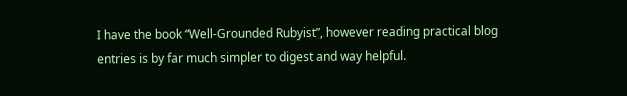I have the book “Well-Grounded Rubyist”, however reading practical blog entries is by far much simpler to digest and way helpful.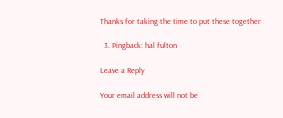Thanks for taking the time to put these together

  3. Pingback: hal fulton

Leave a Reply

Your email address will not be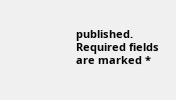published. Required fields are marked *